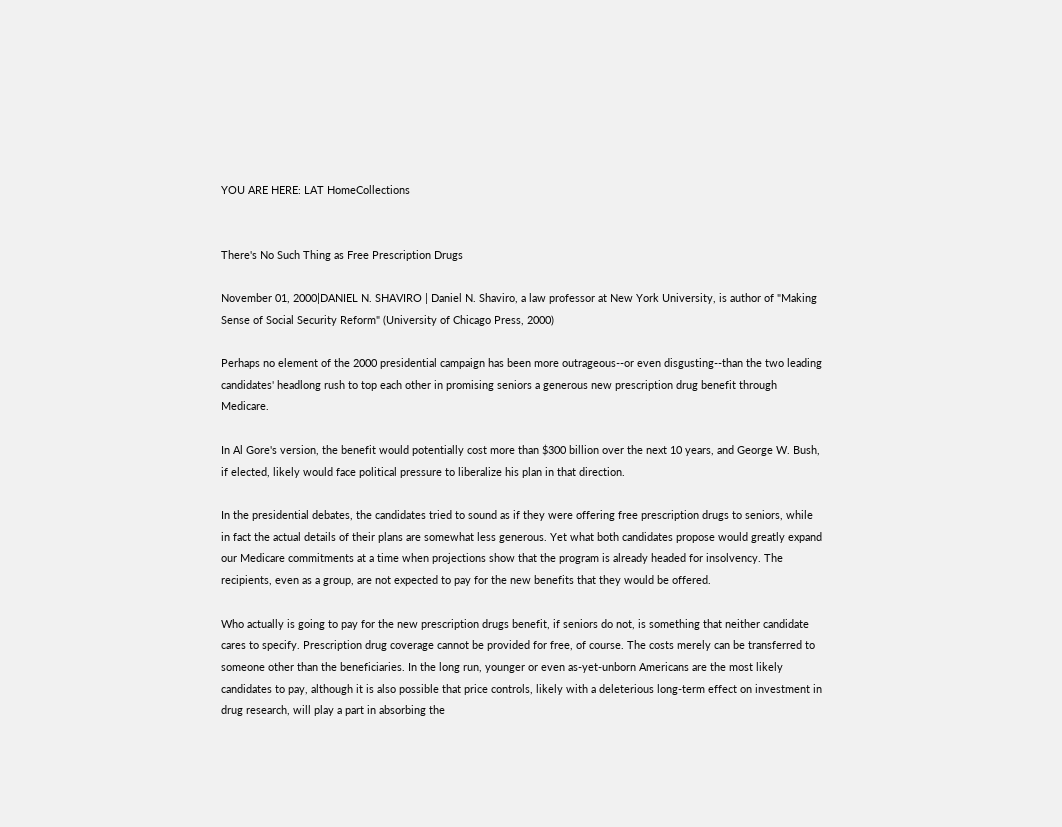YOU ARE HERE: LAT HomeCollections


There's No Such Thing as Free Prescription Drugs

November 01, 2000|DANIEL N. SHAVIRO | Daniel N. Shaviro, a law professor at New York University, is author of "Making Sense of Social Security Reform" (University of Chicago Press, 2000)

Perhaps no element of the 2000 presidential campaign has been more outrageous--or even disgusting--than the two leading candidates' headlong rush to top each other in promising seniors a generous new prescription drug benefit through Medicare.

In Al Gore's version, the benefit would potentially cost more than $300 billion over the next 10 years, and George W. Bush, if elected, likely would face political pressure to liberalize his plan in that direction.

In the presidential debates, the candidates tried to sound as if they were offering free prescription drugs to seniors, while in fact the actual details of their plans are somewhat less generous. Yet what both candidates propose would greatly expand our Medicare commitments at a time when projections show that the program is already headed for insolvency. The recipients, even as a group, are not expected to pay for the new benefits that they would be offered.

Who actually is going to pay for the new prescription drugs benefit, if seniors do not, is something that neither candidate cares to specify. Prescription drug coverage cannot be provided for free, of course. The costs merely can be transferred to someone other than the beneficiaries. In the long run, younger or even as-yet-unborn Americans are the most likely candidates to pay, although it is also possible that price controls, likely with a deleterious long-term effect on investment in drug research, will play a part in absorbing the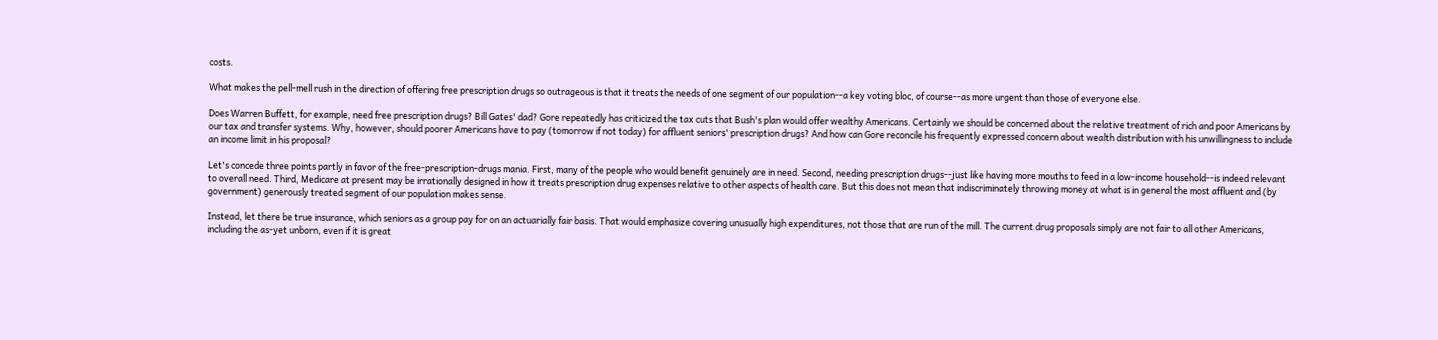costs.

What makes the pell-mell rush in the direction of offering free prescription drugs so outrageous is that it treats the needs of one segment of our population--a key voting bloc, of course--as more urgent than those of everyone else.

Does Warren Buffett, for example, need free prescription drugs? Bill Gates' dad? Gore repeatedly has criticized the tax cuts that Bush's plan would offer wealthy Americans. Certainly we should be concerned about the relative treatment of rich and poor Americans by our tax and transfer systems. Why, however, should poorer Americans have to pay (tomorrow if not today) for affluent seniors' prescription drugs? And how can Gore reconcile his frequently expressed concern about wealth distribution with his unwillingness to include an income limit in his proposal?

Let's concede three points partly in favor of the free-prescription-drugs mania. First, many of the people who would benefit genuinely are in need. Second, needing prescription drugs--just like having more mouths to feed in a low-income household--is indeed relevant to overall need. Third, Medicare at present may be irrationally designed in how it treats prescription drug expenses relative to other aspects of health care. But this does not mean that indiscriminately throwing money at what is in general the most affluent and (by government) generously treated segment of our population makes sense.

Instead, let there be true insurance, which seniors as a group pay for on an actuarially fair basis. That would emphasize covering unusually high expenditures, not those that are run of the mill. The current drug proposals simply are not fair to all other Americans, including the as-yet unborn, even if it is great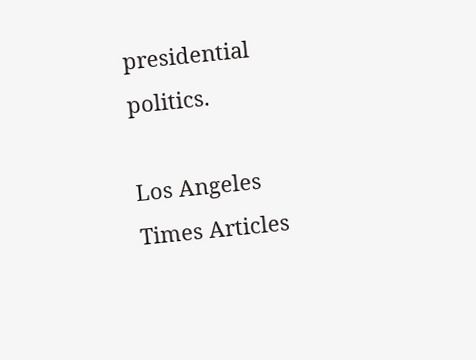presidential politics.

Los Angeles Times Articles